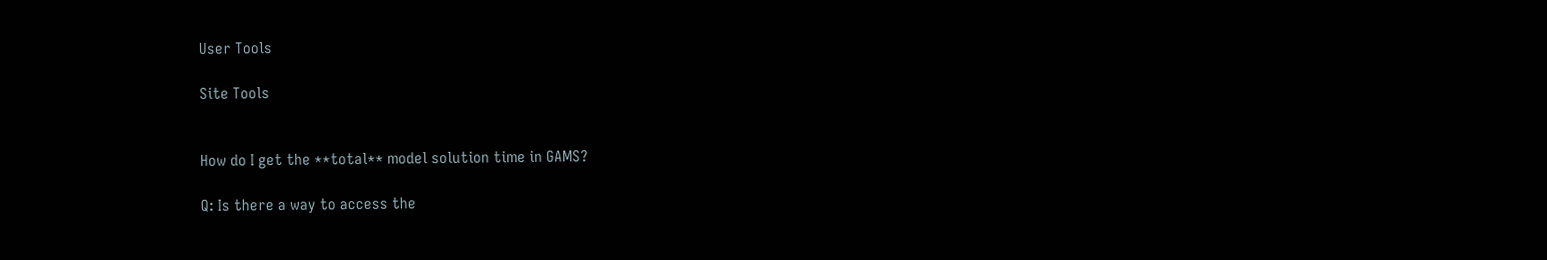User Tools

Site Tools


How do I get the **total** model solution time in GAMS?

Q: Is there a way to access the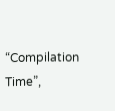“Compilation Time”,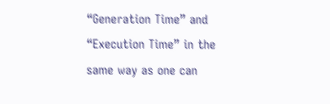“Generation Time” and “Execution Time” in the same way as one can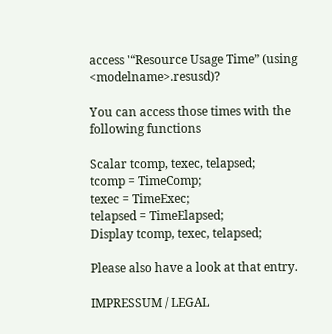access '“Resource Usage Time” (using <modelname>.resusd)?

You can access those times with the following functions

Scalar tcomp, texec, telapsed;
tcomp = TimeComp;
texec = TimeExec;
telapsed = TimeElapsed;
Display tcomp, texec, telapsed;

Please also have a look at that entry.

IMPRESSUM / LEGAL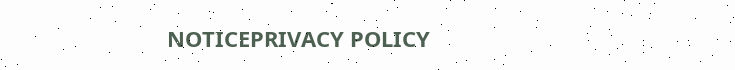NOTICEPRIVACY POLICY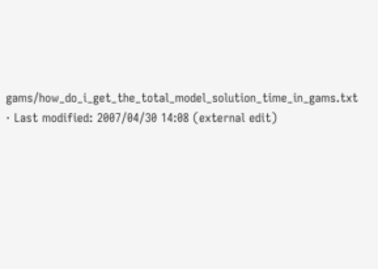gams/how_do_i_get_the_total_model_solution_time_in_gams.txt · Last modified: 2007/04/30 14:08 (external edit)